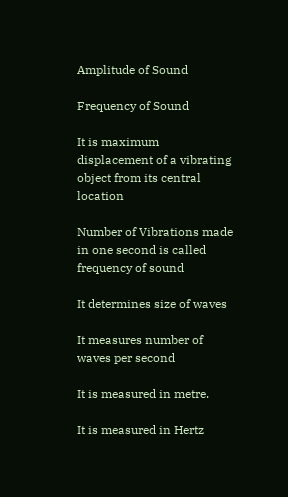Amplitude of Sound

Frequency of Sound

It is maximum displacement of a vibrating object from its central location

Number of Vibrations made in one second is called frequency of sound

It determines size of waves

It measures number of waves per second

It is measured in metre.

It is measured in Hertz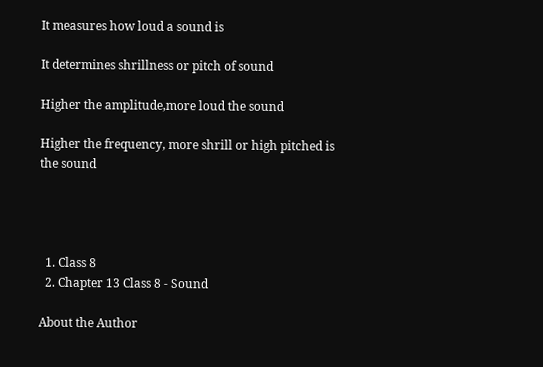It measures how loud a sound is

It determines shrillness or pitch of sound

Higher the amplitude,more loud the sound

Higher the frequency, more shrill or high pitched is  the sound




  1. Class 8
  2. Chapter 13 Class 8 - Sound

About the Author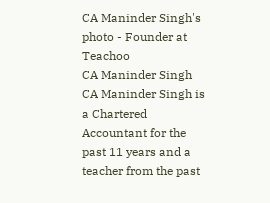CA Maninder Singh's photo - Founder at Teachoo
CA Maninder Singh
CA Maninder Singh is a Chartered Accountant for the past 11 years and a teacher from the past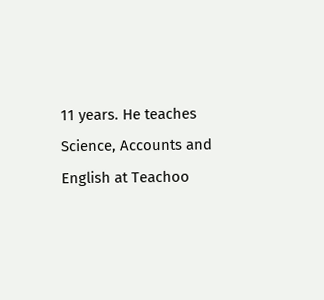11 years. He teaches Science, Accounts and English at Teachoo